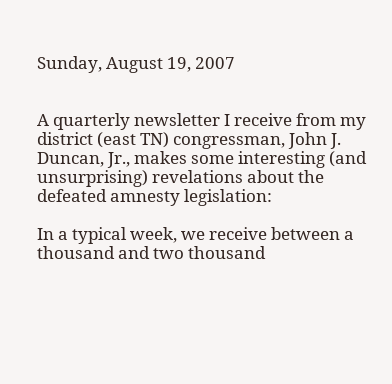Sunday, August 19, 2007


A quarterly newsletter I receive from my district (east TN) congressman, John J. Duncan, Jr., makes some interesting (and unsurprising) revelations about the defeated amnesty legislation:

In a typical week, we receive between a thousand and two thousand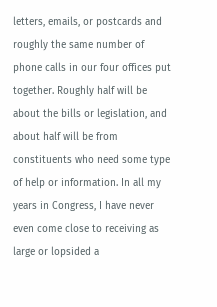letters, emails, or postcards and roughly the same number of phone calls in our four offices put together. Roughly half will be about the bills or legislation, and about half will be from constituents who need some type of help or information. In all my years in Congress, I have never even come close to receiving as large or lopsided a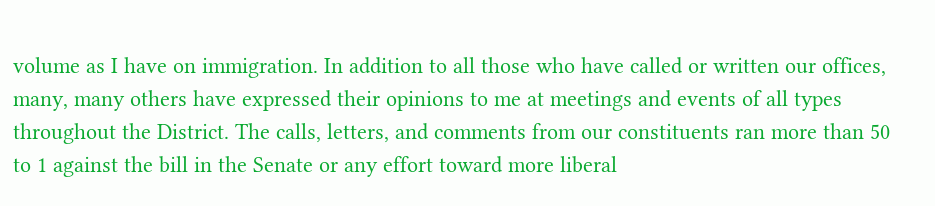volume as I have on immigration. In addition to all those who have called or written our offices, many, many others have expressed their opinions to me at meetings and events of all types throughout the District. The calls, letters, and comments from our constituents ran more than 50 to 1 against the bill in the Senate or any effort toward more liberal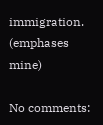immigration. (emphases mine)

No comments: